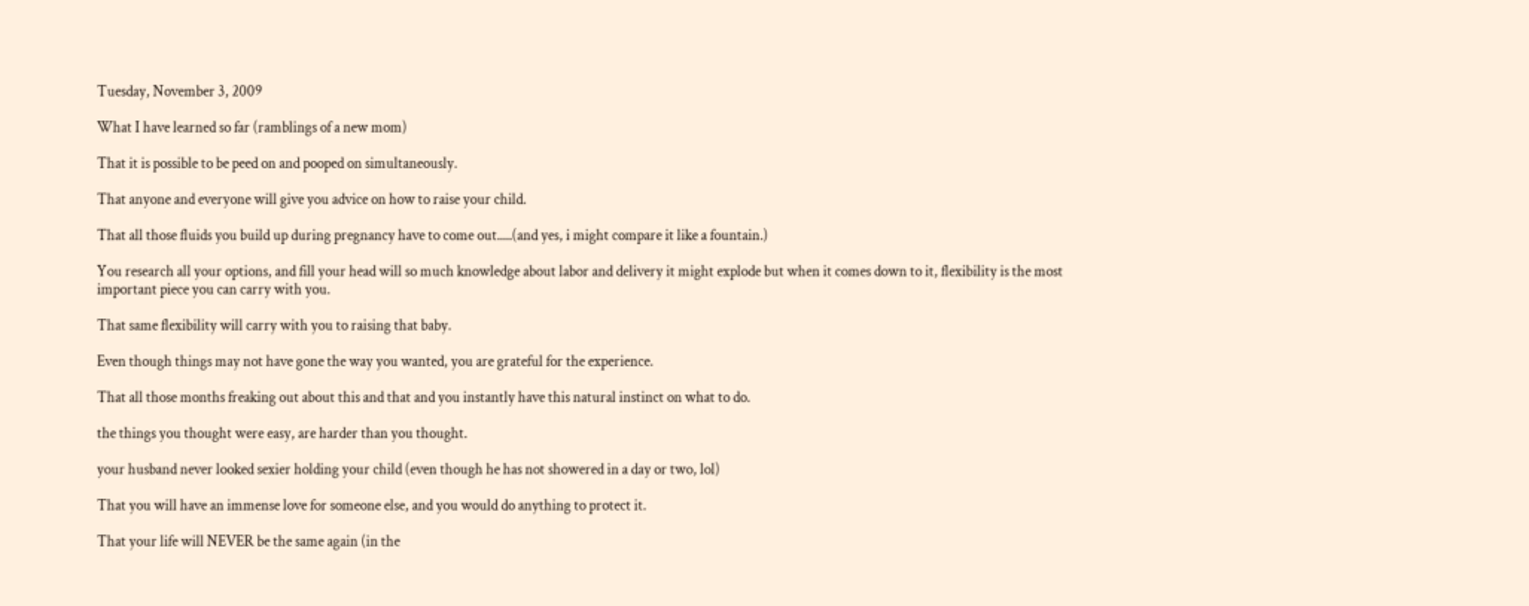Tuesday, November 3, 2009

What I have learned so far (ramblings of a new mom)

That it is possible to be peed on and pooped on simultaneously.

That anyone and everyone will give you advice on how to raise your child.

That all those fluids you build up during pregnancy have to come out.....(and yes, i might compare it like a fountain.)

You research all your options, and fill your head will so much knowledge about labor and delivery it might explode but when it comes down to it, flexibility is the most important piece you can carry with you.

That same flexibility will carry with you to raising that baby.

Even though things may not have gone the way you wanted, you are grateful for the experience.

That all those months freaking out about this and that and you instantly have this natural instinct on what to do.

the things you thought were easy, are harder than you thought.

your husband never looked sexier holding your child (even though he has not showered in a day or two, lol)

That you will have an immense love for someone else, and you would do anything to protect it.

That your life will NEVER be the same again (in the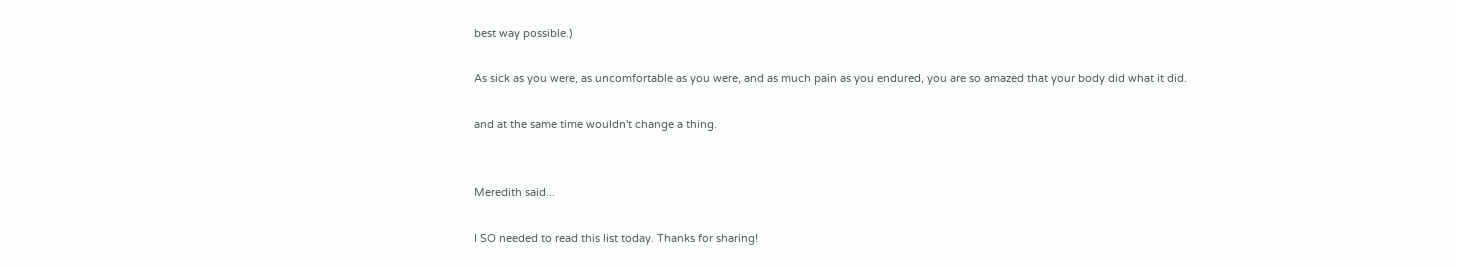best way possible.)

As sick as you were, as uncomfortable as you were, and as much pain as you endured, you are so amazed that your body did what it did.

and at the same time wouldn't change a thing.


Meredith said...

I SO needed to read this list today. Thanks for sharing!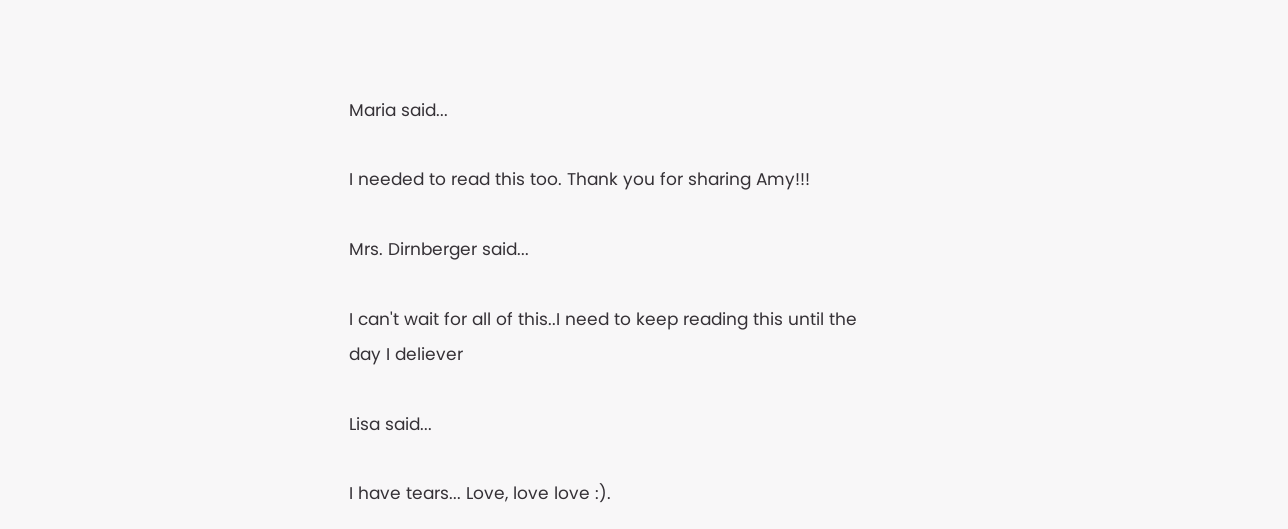Maria said...

I needed to read this too. Thank you for sharing Amy!!!

Mrs. Dirnberger said...

I can't wait for all of this..I need to keep reading this until the day I deliever

Lisa said...

I have tears... Love, love love :).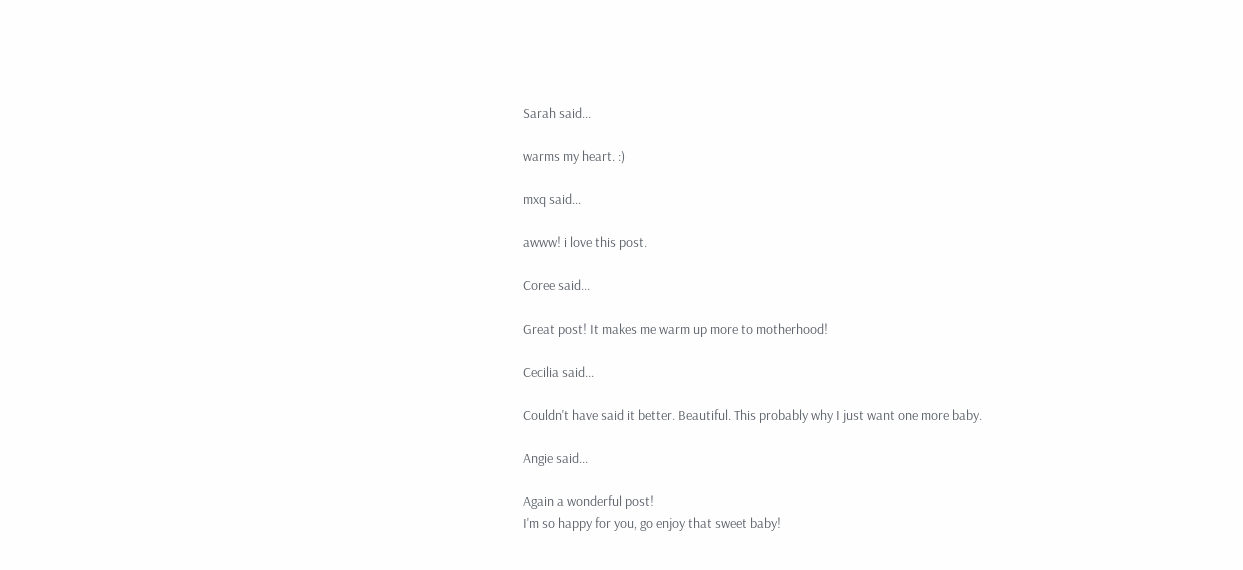Sarah said...

warms my heart. :)

mxq said...

awww! i love this post.

Coree said...

Great post! It makes me warm up more to motherhood!

Cecilia said...

Couldn't have said it better. Beautiful. This probably why I just want one more baby.

Angie said...

Again a wonderful post!
I'm so happy for you, go enjoy that sweet baby!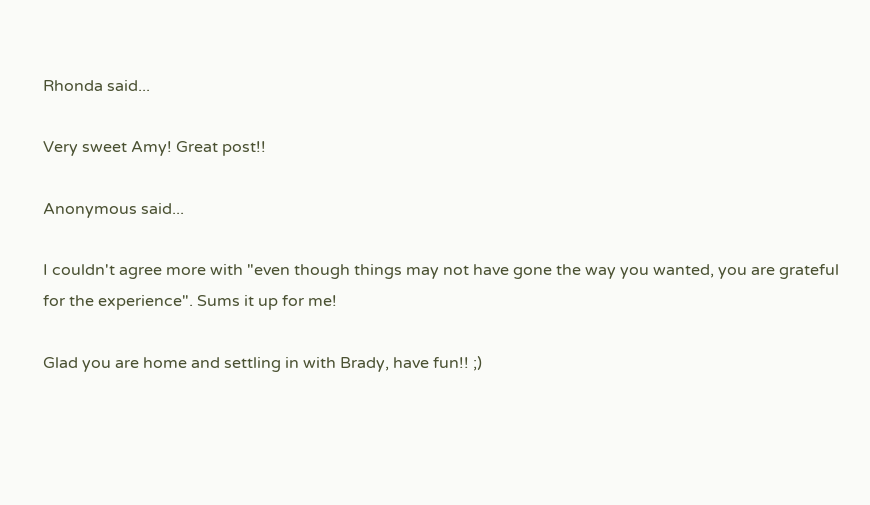Rhonda said...

Very sweet Amy! Great post!!

Anonymous said...

I couldn't agree more with "even though things may not have gone the way you wanted, you are grateful for the experience". Sums it up for me!

Glad you are home and settling in with Brady, have fun!! ;)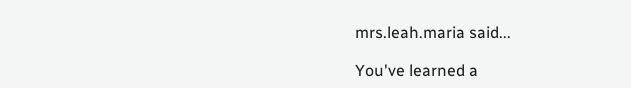mrs.leah.maria said...

You've learned a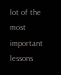lot of the most important lessons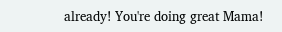already! You're doing great Mama!